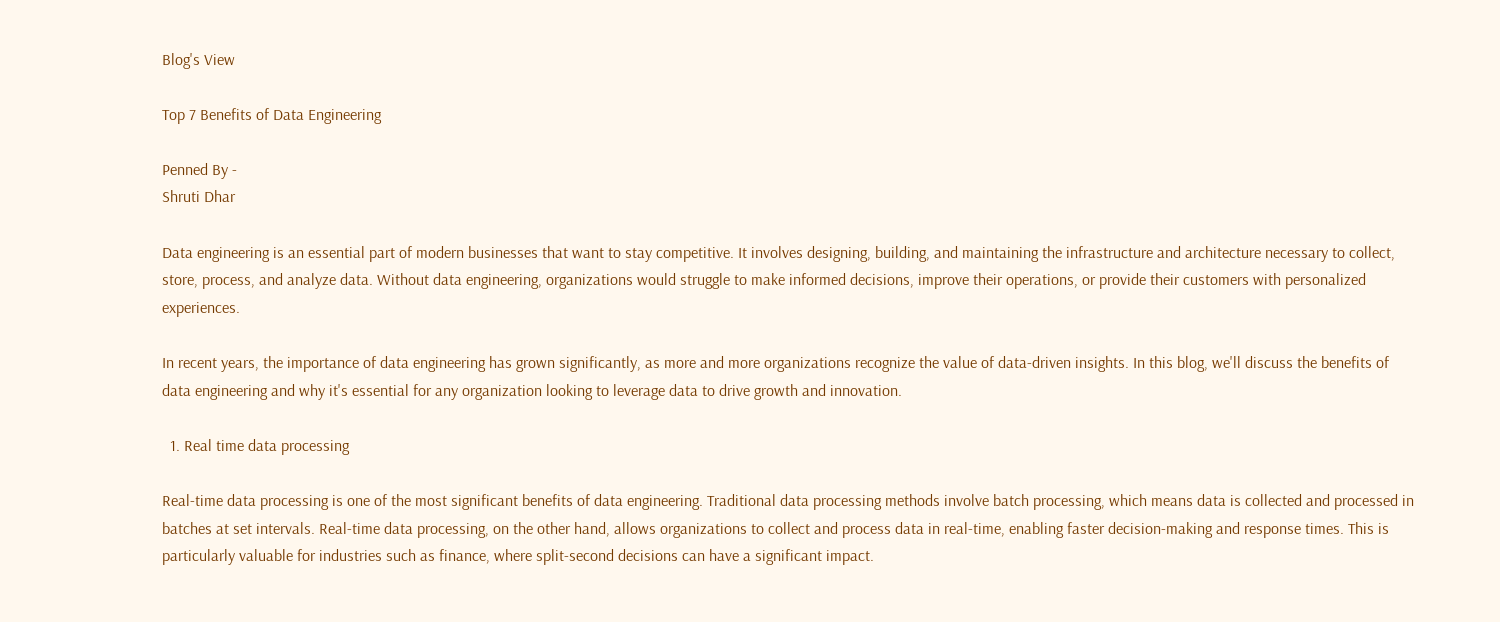Blog's View

Top 7 Benefits of Data Engineering

Penned By -
Shruti Dhar

Data engineering is an essential part of modern businesses that want to stay competitive. It involves designing, building, and maintaining the infrastructure and architecture necessary to collect, store, process, and analyze data. Without data engineering, organizations would struggle to make informed decisions, improve their operations, or provide their customers with personalized experiences.

In recent years, the importance of data engineering has grown significantly, as more and more organizations recognize the value of data-driven insights. In this blog, we'll discuss the benefits of data engineering and why it's essential for any organization looking to leverage data to drive growth and innovation.

  1. Real time data processing

Real-time data processing is one of the most significant benefits of data engineering. Traditional data processing methods involve batch processing, which means data is collected and processed in batches at set intervals. Real-time data processing, on the other hand, allows organizations to collect and process data in real-time, enabling faster decision-making and response times. This is particularly valuable for industries such as finance, where split-second decisions can have a significant impact.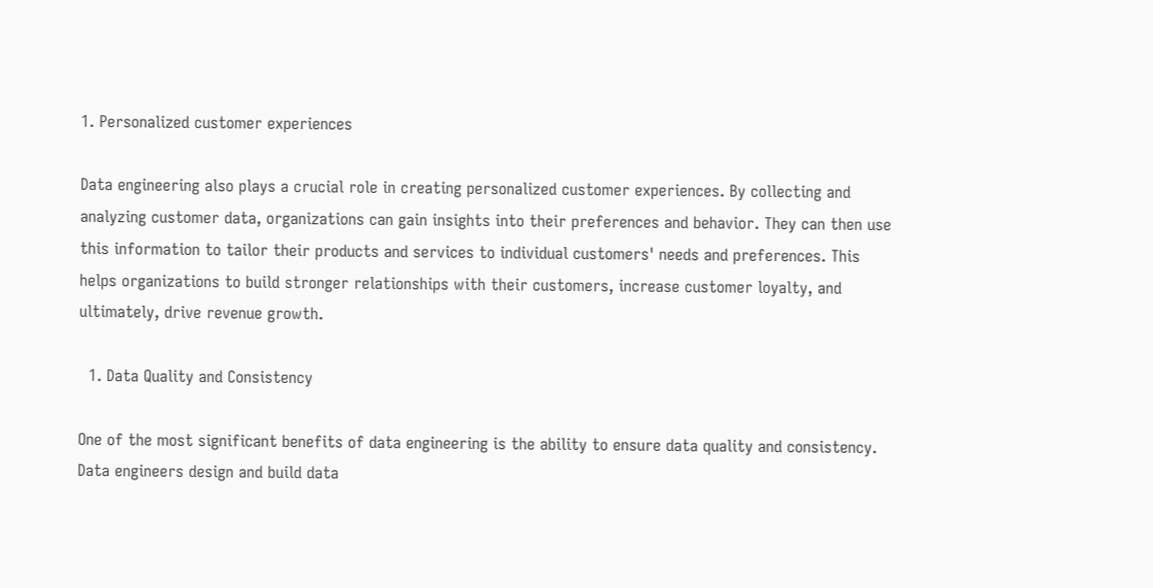1. Personalized customer experiences

Data engineering also plays a crucial role in creating personalized customer experiences. By collecting and analyzing customer data, organizations can gain insights into their preferences and behavior. They can then use this information to tailor their products and services to individual customers' needs and preferences. This helps organizations to build stronger relationships with their customers, increase customer loyalty, and ultimately, drive revenue growth.

  1. Data Quality and Consistency

One of the most significant benefits of data engineering is the ability to ensure data quality and consistency. Data engineers design and build data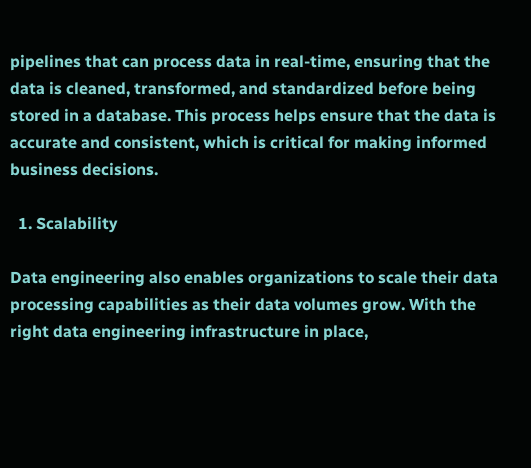pipelines that can process data in real-time, ensuring that the data is cleaned, transformed, and standardized before being stored in a database. This process helps ensure that the data is accurate and consistent, which is critical for making informed business decisions.

  1. Scalability

Data engineering also enables organizations to scale their data processing capabilities as their data volumes grow. With the right data engineering infrastructure in place,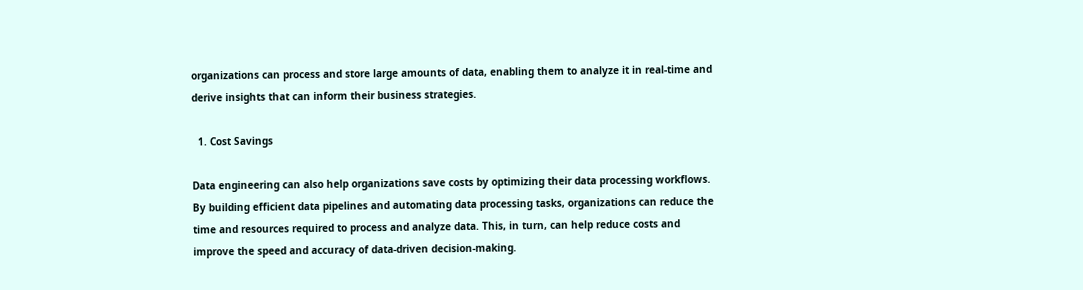organizations can process and store large amounts of data, enabling them to analyze it in real-time and derive insights that can inform their business strategies.

  1. Cost Savings

Data engineering can also help organizations save costs by optimizing their data processing workflows. By building efficient data pipelines and automating data processing tasks, organizations can reduce the time and resources required to process and analyze data. This, in turn, can help reduce costs and improve the speed and accuracy of data-driven decision-making.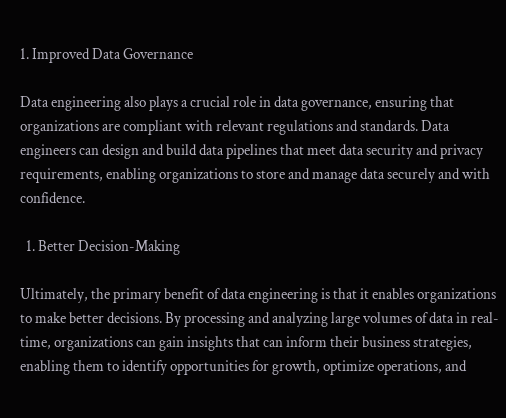1. Improved Data Governance

Data engineering also plays a crucial role in data governance, ensuring that organizations are compliant with relevant regulations and standards. Data engineers can design and build data pipelines that meet data security and privacy requirements, enabling organizations to store and manage data securely and with confidence.

  1. Better Decision-Making

Ultimately, the primary benefit of data engineering is that it enables organizations to make better decisions. By processing and analyzing large volumes of data in real-time, organizations can gain insights that can inform their business strategies, enabling them to identify opportunities for growth, optimize operations, and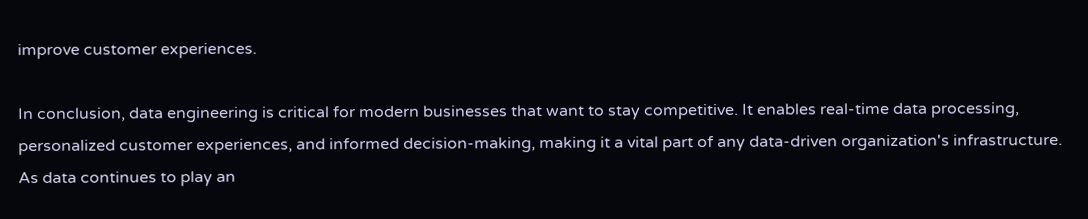improve customer experiences.

In conclusion, data engineering is critical for modern businesses that want to stay competitive. It enables real-time data processing, personalized customer experiences, and informed decision-making, making it a vital part of any data-driven organization's infrastructure. As data continues to play an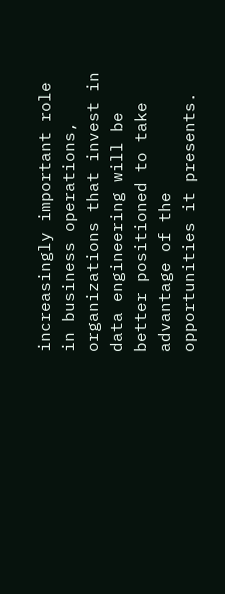increasingly important role in business operations, organizations that invest in data engineering will be better positioned to take advantage of the opportunities it presents.